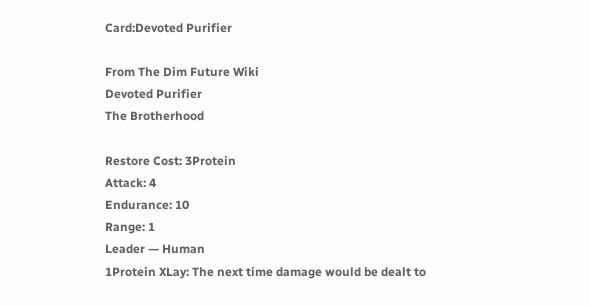Card:Devoted Purifier

From The Dim Future Wiki
Devoted Purifier
The Brotherhood

Restore Cost: 3Protein
Attack: 4
Endurance: 10
Range: 1
Leader — Human
1Protein XLay: The next time damage would be dealt to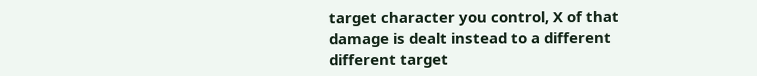target character you control, X of that damage is dealt instead to a different different target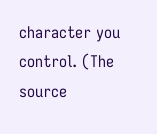character you control. (The source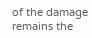of the damage remains the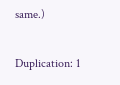same.)

Duplication: 1